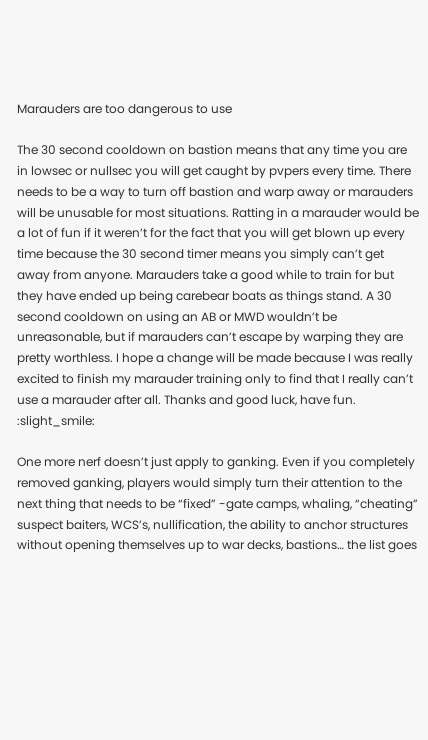Marauders are too dangerous to use

The 30 second cooldown on bastion means that any time you are in lowsec or nullsec you will get caught by pvpers every time. There needs to be a way to turn off bastion and warp away or marauders will be unusable for most situations. Ratting in a marauder would be a lot of fun if it weren’t for the fact that you will get blown up every time because the 30 second timer means you simply can’t get away from anyone. Marauders take a good while to train for but they have ended up being carebear boats as things stand. A 30 second cooldown on using an AB or MWD wouldn’t be unreasonable, but if marauders can’t escape by warping they are pretty worthless. I hope a change will be made because I was really excited to finish my marauder training only to find that I really can’t use a marauder after all. Thanks and good luck, have fun. :slight_smile:

One more nerf doesn’t just apply to ganking. Even if you completely removed ganking, players would simply turn their attention to the next thing that needs to be “fixed” -gate camps, whaling, “cheating” suspect baiters, WCS’s, nullification, the ability to anchor structures without opening themselves up to war decks, bastions… the list goes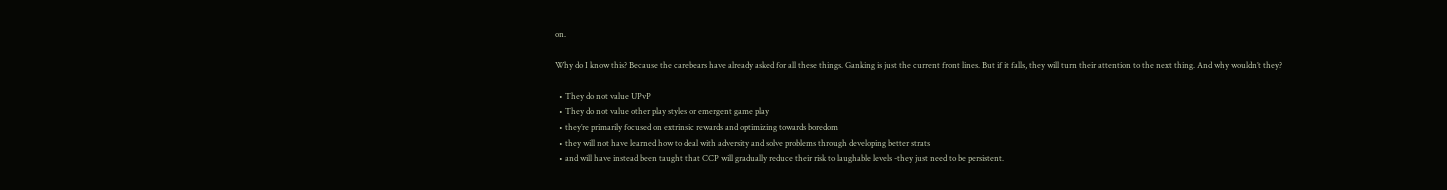on.

Why do I know this? Because the carebears have already asked for all these things. Ganking is just the current front lines. But if it falls, they will turn their attention to the next thing. And why wouldn’t they?

  • They do not value UPvP
  • They do not value other play styles or emergent game play
  • they’re primarily focused on extrinsic rewards and optimizing towards boredom
  • they will not have learned how to deal with adversity and solve problems through developing better strats
  • and will have instead been taught that CCP will gradually reduce their risk to laughable levels -they just need to be persistent.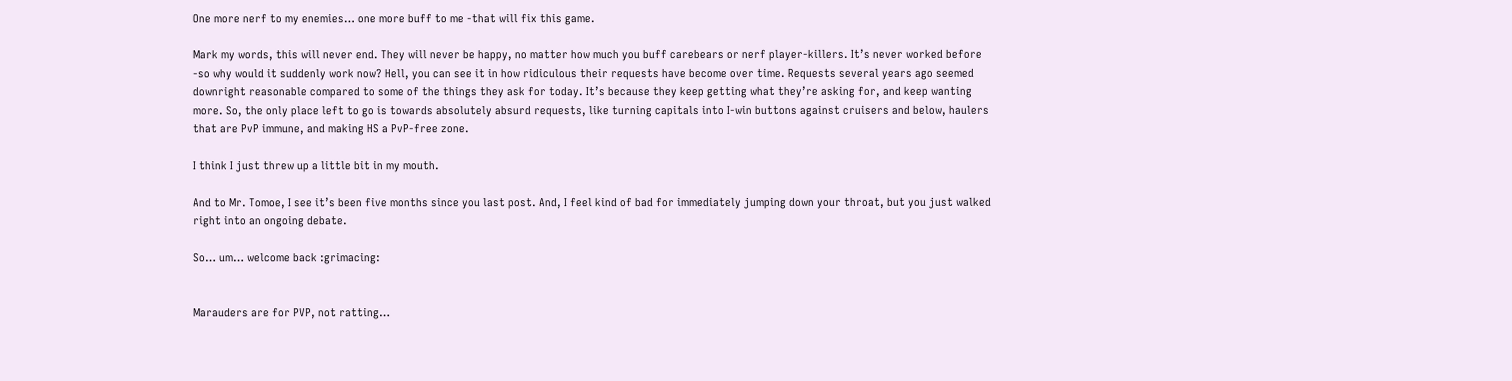One more nerf to my enemies… one more buff to me -that will fix this game.

Mark my words, this will never end. They will never be happy, no matter how much you buff carebears or nerf player-killers. It’s never worked before -so why would it suddenly work now? Hell, you can see it in how ridiculous their requests have become over time. Requests several years ago seemed downright reasonable compared to some of the things they ask for today. It’s because they keep getting what they’re asking for, and keep wanting more. So, the only place left to go is towards absolutely absurd requests, like turning capitals into I-win buttons against cruisers and below, haulers that are PvP immune, and making HS a PvP-free zone.

I think I just threw up a little bit in my mouth.

And to Mr. Tomoe, I see it’s been five months since you last post. And, I feel kind of bad for immediately jumping down your throat, but you just walked right into an ongoing debate.

So… um… welcome back :grimacing:


Marauders are for PVP, not ratting…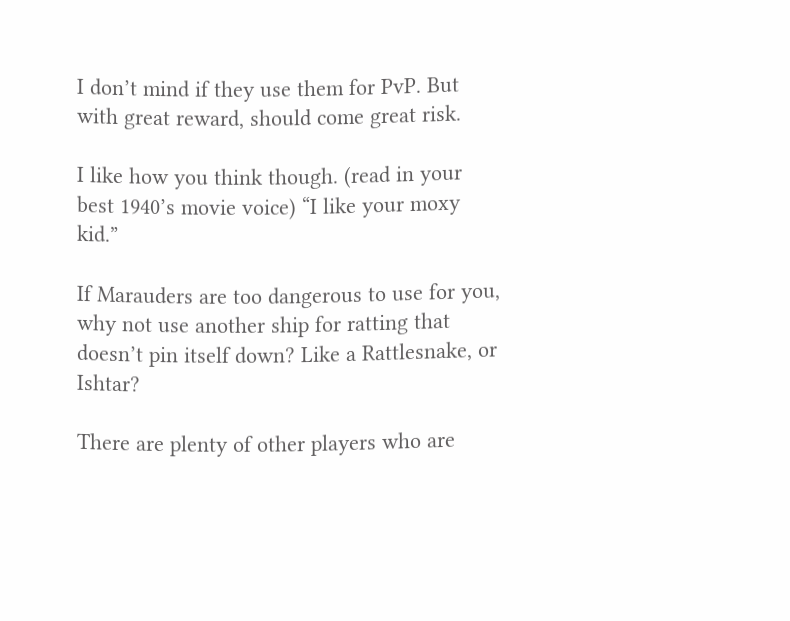I don’t mind if they use them for PvP. But with great reward, should come great risk.

I like how you think though. (read in your best 1940’s movie voice) “I like your moxy kid.”

If Marauders are too dangerous to use for you, why not use another ship for ratting that doesn’t pin itself down? Like a Rattlesnake, or Ishtar?

There are plenty of other players who are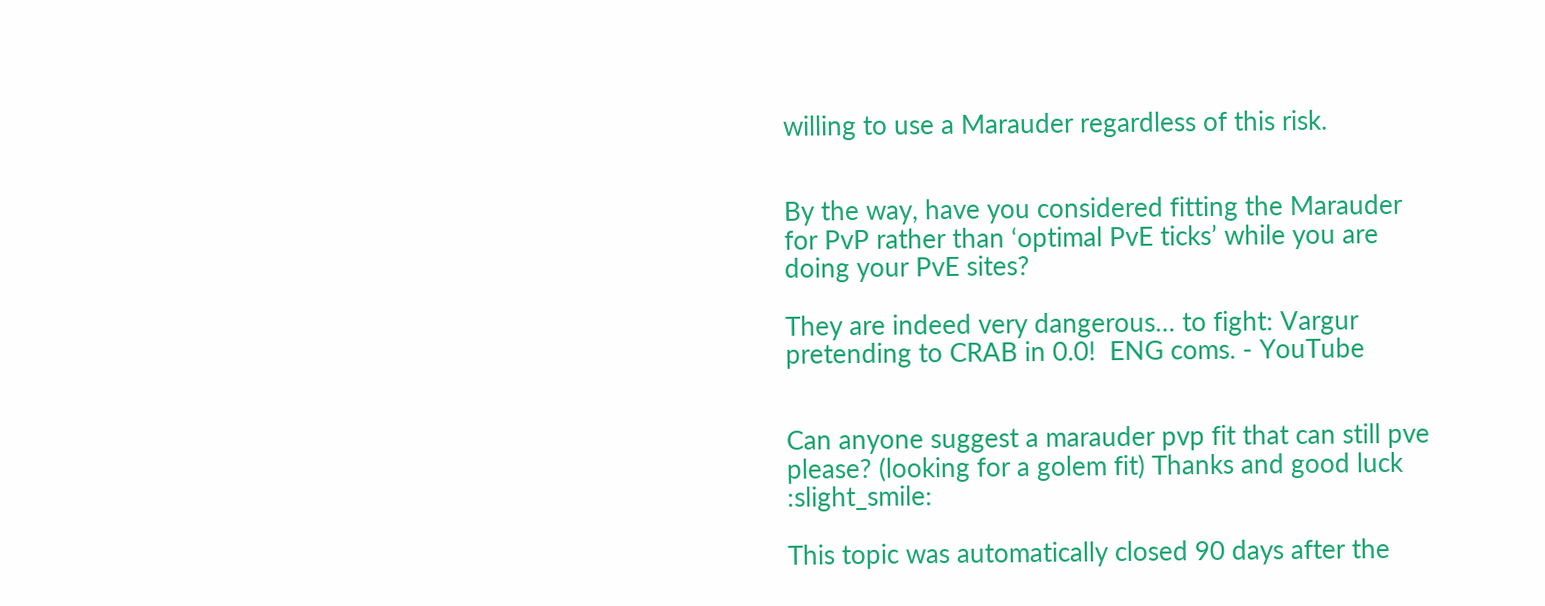willing to use a Marauder regardless of this risk.


By the way, have you considered fitting the Marauder for PvP rather than ‘optimal PvE ticks’ while you are doing your PvE sites?

They are indeed very dangerous… to fight: Vargur pretending to CRAB in 0.0!  ENG coms. - YouTube


Can anyone suggest a marauder pvp fit that can still pve please? (looking for a golem fit) Thanks and good luck :slight_smile:

This topic was automatically closed 90 days after the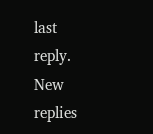last reply. New replies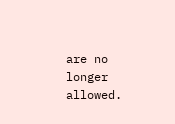are no longer allowed.